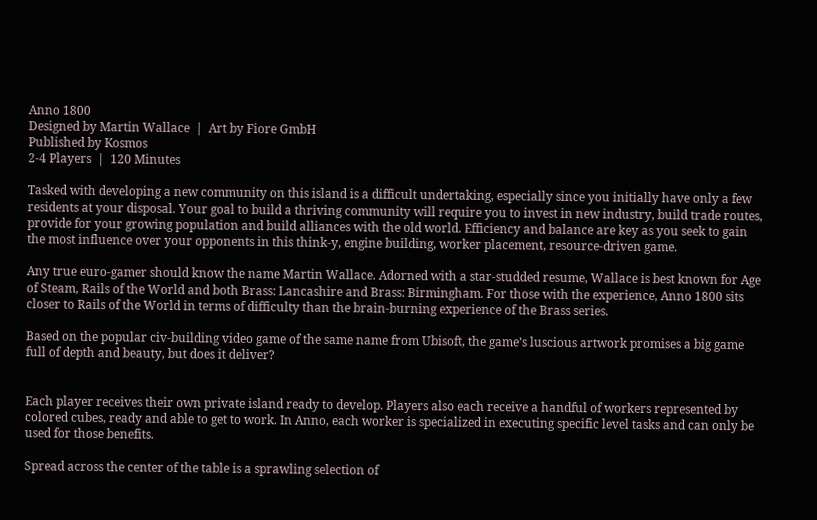Anno 1800
Designed by Martin Wallace  |  Art by Fiore GmbH
Published by Kosmos
2-4 Players  |  120 Minutes

Tasked with developing a new community on this island is a difficult undertaking, especially since you initially have only a few residents at your disposal. Your goal to build a thriving community will require you to invest in new industry, build trade routes, provide for your growing population and build alliances with the old world. Efficiency and balance are key as you seek to gain the most influence over your opponents in this think-y, engine building, worker placement, resource-driven game.

Any true euro-gamer should know the name Martin Wallace. Adorned with a star-studded resume, Wallace is best known for Age of Steam, Rails of the World and both Brass: Lancashire and Brass: Birmingham. For those with the experience, Anno 1800 sits closer to Rails of the World in terms of difficulty than the brain-burning experience of the Brass series.

Based on the popular civ-building video game of the same name from Ubisoft, the game’s luscious artwork promises a big game full of depth and beauty, but does it deliver?


Each player receives their own private island ready to develop. Players also each receive a handful of workers represented by colored cubes, ready and able to get to work. In Anno, each worker is specialized in executing specific level tasks and can only be used for those benefits.

Spread across the center of the table is a sprawling selection of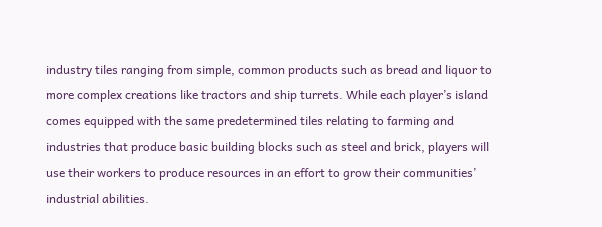industry tiles ranging from simple, common products such as bread and liquor to more complex creations like tractors and ship turrets. While each player’s island comes equipped with the same predetermined tiles relating to farming and industries that produce basic building blocks such as steel and brick, players will use their workers to produce resources in an effort to grow their communities’ industrial abilities.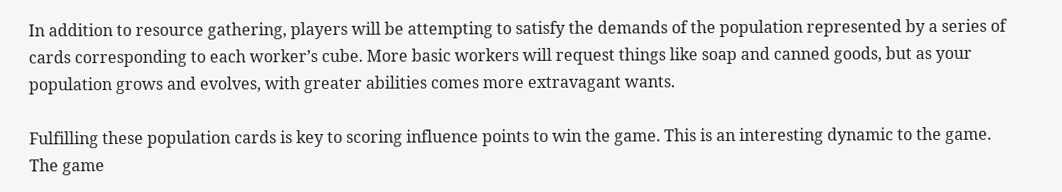In addition to resource gathering, players will be attempting to satisfy the demands of the population represented by a series of cards corresponding to each worker’s cube. More basic workers will request things like soap and canned goods, but as your population grows and evolves, with greater abilities comes more extravagant wants.

Fulfilling these population cards is key to scoring influence points to win the game. This is an interesting dynamic to the game. The game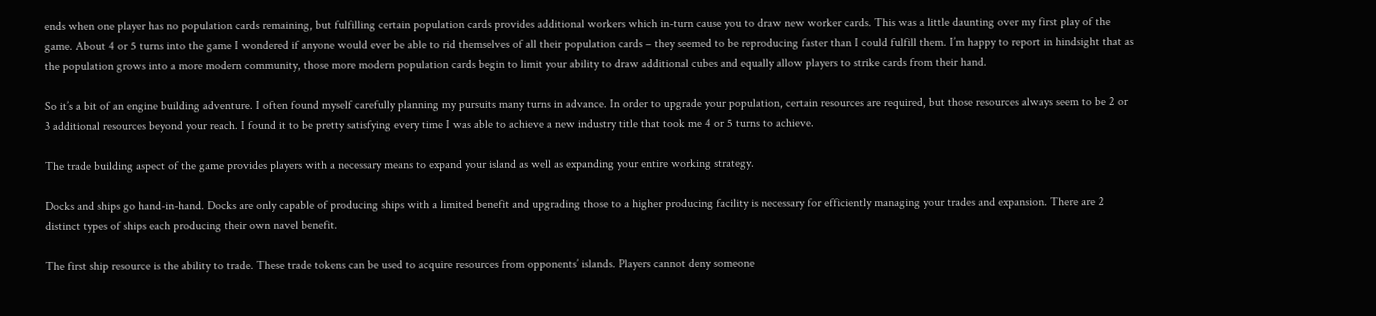ends when one player has no population cards remaining, but fulfilling certain population cards provides additional workers which in-turn cause you to draw new worker cards. This was a little daunting over my first play of the game. About 4 or 5 turns into the game I wondered if anyone would ever be able to rid themselves of all their population cards – they seemed to be reproducing faster than I could fulfill them. I’m happy to report in hindsight that as the population grows into a more modern community, those more modern population cards begin to limit your ability to draw additional cubes and equally allow players to strike cards from their hand.

So it’s a bit of an engine building adventure. I often found myself carefully planning my pursuits many turns in advance. In order to upgrade your population, certain resources are required, but those resources always seem to be 2 or 3 additional resources beyond your reach. I found it to be pretty satisfying every time I was able to achieve a new industry title that took me 4 or 5 turns to achieve.

The trade building aspect of the game provides players with a necessary means to expand your island as well as expanding your entire working strategy.

Docks and ships go hand-in-hand. Docks are only capable of producing ships with a limited benefit and upgrading those to a higher producing facility is necessary for efficiently managing your trades and expansion. There are 2 distinct types of ships each producing their own navel benefit.

The first ship resource is the ability to trade. These trade tokens can be used to acquire resources from opponents’ islands. Players cannot deny someone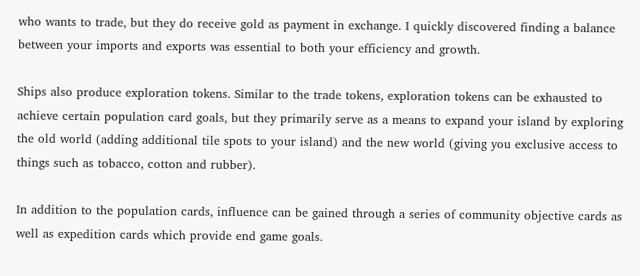who wants to trade, but they do receive gold as payment in exchange. I quickly discovered finding a balance between your imports and exports was essential to both your efficiency and growth.

Ships also produce exploration tokens. Similar to the trade tokens, exploration tokens can be exhausted to achieve certain population card goals, but they primarily serve as a means to expand your island by exploring the old world (adding additional tile spots to your island) and the new world (giving you exclusive access to things such as tobacco, cotton and rubber).

In addition to the population cards, influence can be gained through a series of community objective cards as well as expedition cards which provide end game goals.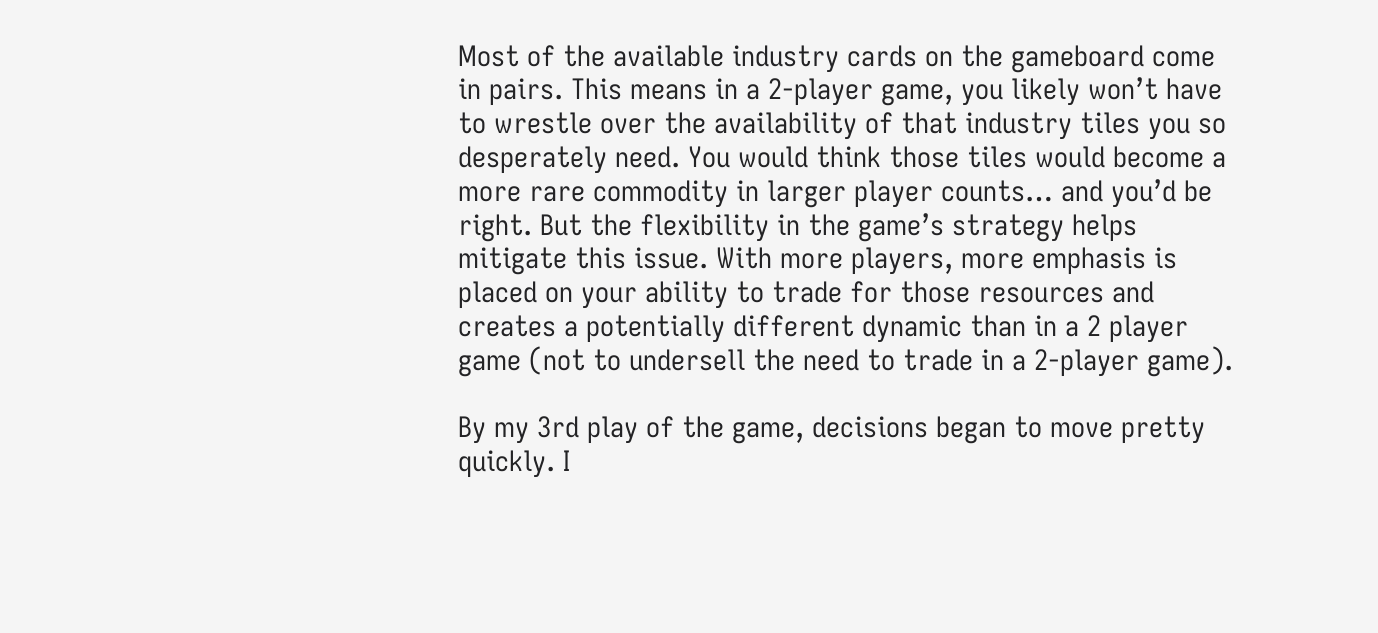Most of the available industry cards on the gameboard come in pairs. This means in a 2-player game, you likely won’t have to wrestle over the availability of that industry tiles you so desperately need. You would think those tiles would become a more rare commodity in larger player counts… and you’d be right. But the flexibility in the game’s strategy helps mitigate this issue. With more players, more emphasis is placed on your ability to trade for those resources and creates a potentially different dynamic than in a 2 player game (not to undersell the need to trade in a 2-player game).

By my 3rd play of the game, decisions began to move pretty quickly. I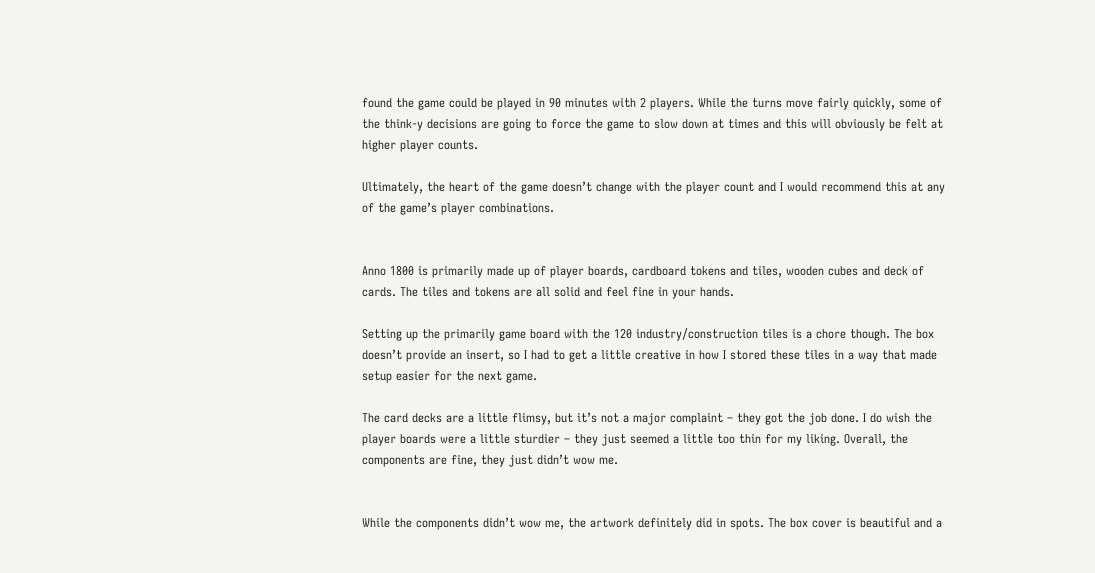found the game could be played in 90 minutes with 2 players. While the turns move fairly quickly, some of the think-y decisions are going to force the game to slow down at times and this will obviously be felt at higher player counts.

Ultimately, the heart of the game doesn’t change with the player count and I would recommend this at any of the game’s player combinations.


Anno 1800 is primarily made up of player boards, cardboard tokens and tiles, wooden cubes and deck of cards. The tiles and tokens are all solid and feel fine in your hands.

Setting up the primarily game board with the 120 industry/construction tiles is a chore though. The box doesn’t provide an insert, so I had to get a little creative in how I stored these tiles in a way that made setup easier for the next game.

The card decks are a little flimsy, but it’s not a major complaint – they got the job done. I do wish the player boards were a little sturdier – they just seemed a little too thin for my liking. Overall, the components are fine, they just didn’t wow me.


While the components didn’t wow me, the artwork definitely did in spots. The box cover is beautiful and a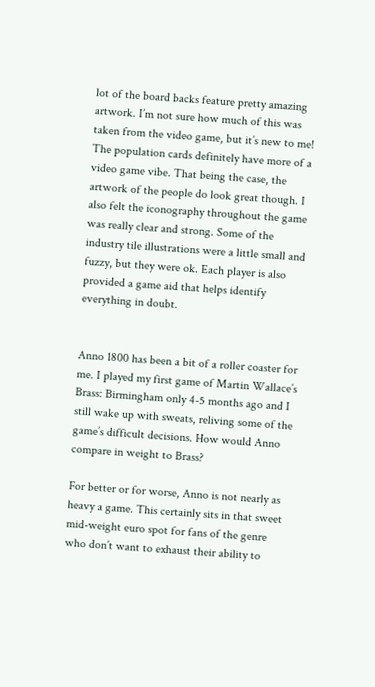lot of the board backs feature pretty amazing artwork. I’m not sure how much of this was taken from the video game, but it’s new to me! The population cards definitely have more of a video game vibe. That being the case, the artwork of the people do look great though. I also felt the iconography throughout the game was really clear and strong. Some of the industry tile illustrations were a little small and fuzzy, but they were ok. Each player is also provided a game aid that helps identify everything in doubt.


Anno 1800 has been a bit of a roller coaster for me. I played my first game of Martin Wallace’s Brass: Birmingham only 4-5 months ago and I still wake up with sweats, reliving some of the game’s difficult decisions. How would Anno compare in weight to Brass?

For better or for worse, Anno is not nearly as heavy a game. This certainly sits in that sweet mid-weight euro spot for fans of the genre who don’t want to exhaust their ability to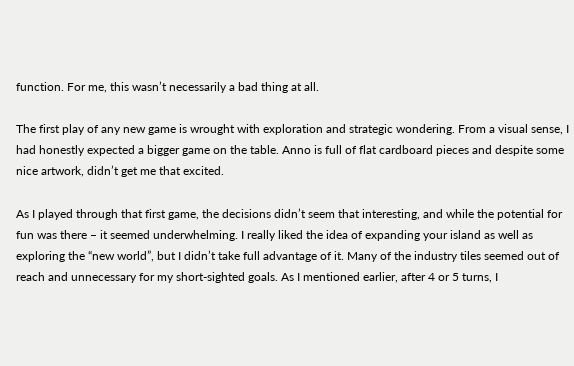function. For me, this wasn’t necessarily a bad thing at all.

The first play of any new game is wrought with exploration and strategic wondering. From a visual sense, I had honestly expected a bigger game on the table. Anno is full of flat cardboard pieces and despite some nice artwork, didn’t get me that excited.

As I played through that first game, the decisions didn’t seem that interesting, and while the potential for fun was there – it seemed underwhelming. I really liked the idea of expanding your island as well as exploring the “new world”, but I didn’t take full advantage of it. Many of the industry tiles seemed out of reach and unnecessary for my short-sighted goals. As I mentioned earlier, after 4 or 5 turns, I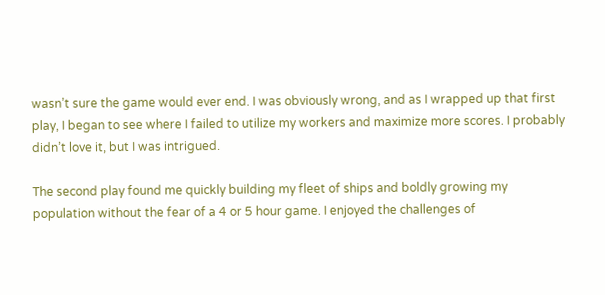wasn’t sure the game would ever end. I was obviously wrong, and as I wrapped up that first play, I began to see where I failed to utilize my workers and maximize more scores. I probably didn’t love it, but I was intrigued.

The second play found me quickly building my fleet of ships and boldly growing my population without the fear of a 4 or 5 hour game. I enjoyed the challenges of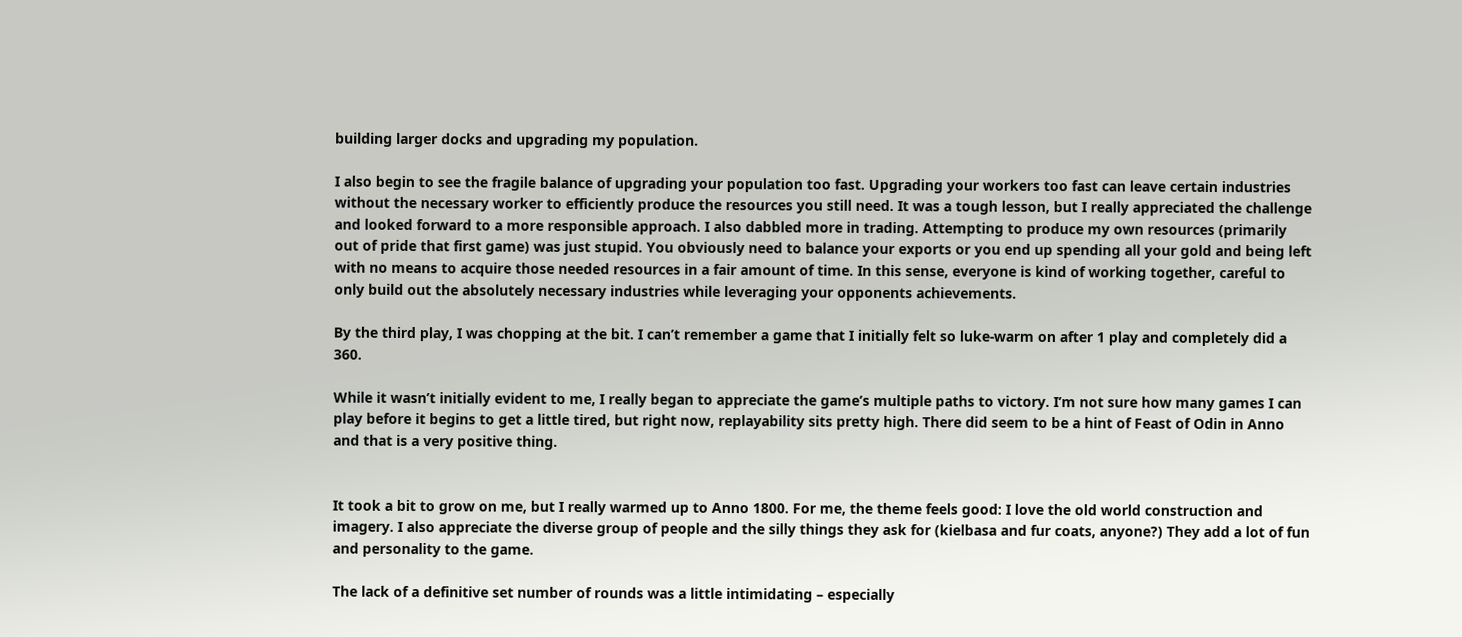building larger docks and upgrading my population.

I also begin to see the fragile balance of upgrading your population too fast. Upgrading your workers too fast can leave certain industries without the necessary worker to efficiently produce the resources you still need. It was a tough lesson, but I really appreciated the challenge and looked forward to a more responsible approach. I also dabbled more in trading. Attempting to produce my own resources (primarily out of pride that first game) was just stupid. You obviously need to balance your exports or you end up spending all your gold and being left with no means to acquire those needed resources in a fair amount of time. In this sense, everyone is kind of working together, careful to only build out the absolutely necessary industries while leveraging your opponents achievements.

By the third play, I was chopping at the bit. I can’t remember a game that I initially felt so luke-warm on after 1 play and completely did a 360.

While it wasn’t initially evident to me, I really began to appreciate the game’s multiple paths to victory. I’m not sure how many games I can play before it begins to get a little tired, but right now, replayability sits pretty high. There did seem to be a hint of Feast of Odin in Anno and that is a very positive thing.


It took a bit to grow on me, but I really warmed up to Anno 1800. For me, the theme feels good: I love the old world construction and imagery. I also appreciate the diverse group of people and the silly things they ask for (kielbasa and fur coats, anyone?) They add a lot of fun and personality to the game.

The lack of a definitive set number of rounds was a little intimidating – especially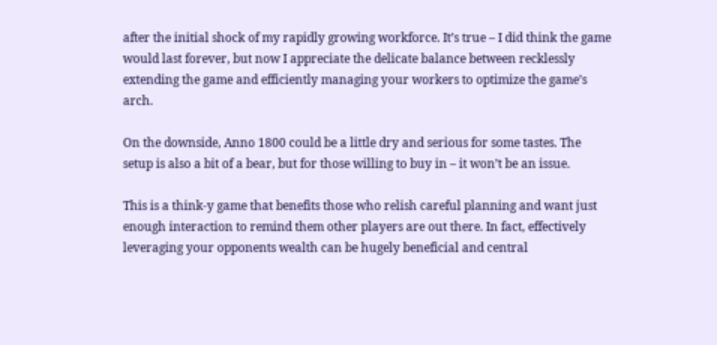after the initial shock of my rapidly growing workforce. It’s true – I did think the game would last forever, but now I appreciate the delicate balance between recklessly extending the game and efficiently managing your workers to optimize the game’s arch.

On the downside, Anno 1800 could be a little dry and serious for some tastes. The setup is also a bit of a bear, but for those willing to buy in – it won’t be an issue.

This is a think-y game that benefits those who relish careful planning and want just enough interaction to remind them other players are out there. In fact, effectively leveraging your opponents wealth can be hugely beneficial and central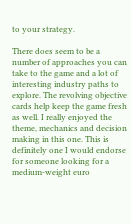to your strategy.

There does seem to be a number of approaches you can take to the game and a lot of interesting industry paths to explore. The revolving objective cards help keep the game fresh as well. I really enjoyed the theme, mechanics and decision making in this one. This is definitely one I would endorse for someone looking for a medium-weight euro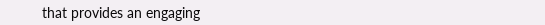that provides an engaging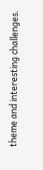theme and interesting challenges.